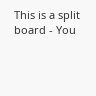This is a split board - You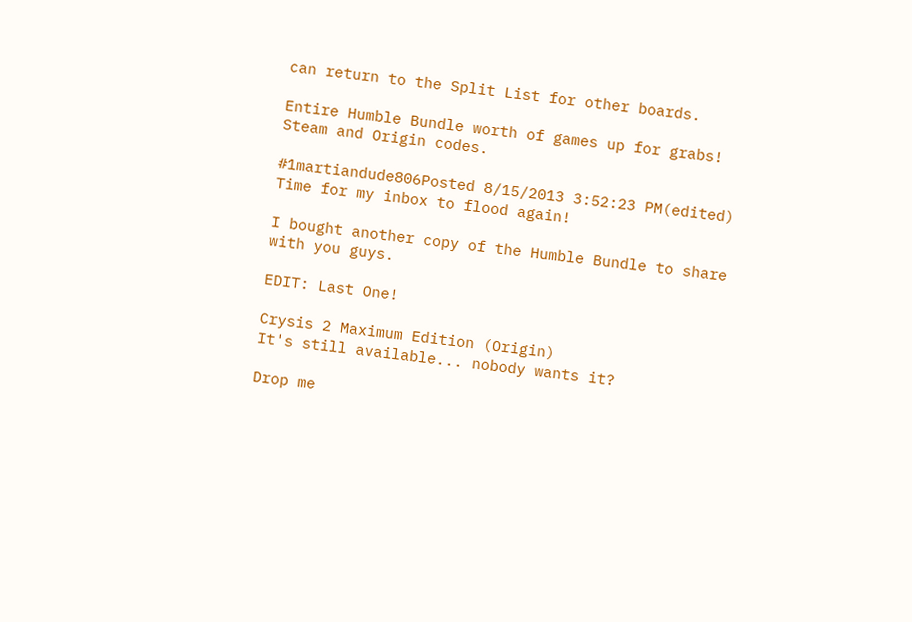can return to the Split List for other boards.

Entire Humble Bundle worth of games up for grabs! Steam and Origin codes.

#1martiandude806Posted 8/15/2013 3:52:23 PM(edited)
Time for my inbox to flood again!

I bought another copy of the Humble Bundle to share with you guys.

EDIT: Last One!

Crysis 2 Maximum Edition (Origin)
It's still available... nobody wants it?

Drop me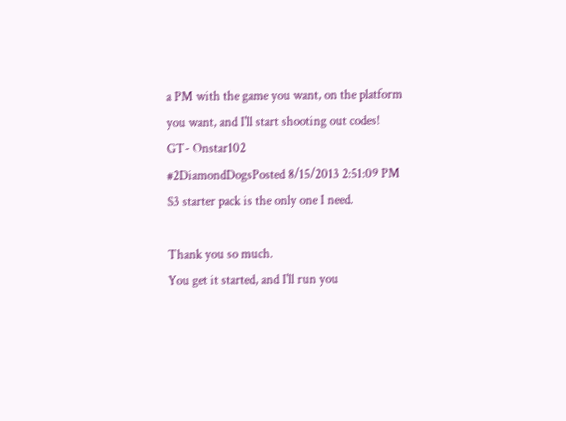a PM with the game you want, on the platform you want, and I'll start shooting out codes!
GT- Onstar102
#2DiamondDogsPosted 8/15/2013 2:51:09 PM
S3 starter pack is the only one I need.

Thank you so much.
You get it started, and I'll run you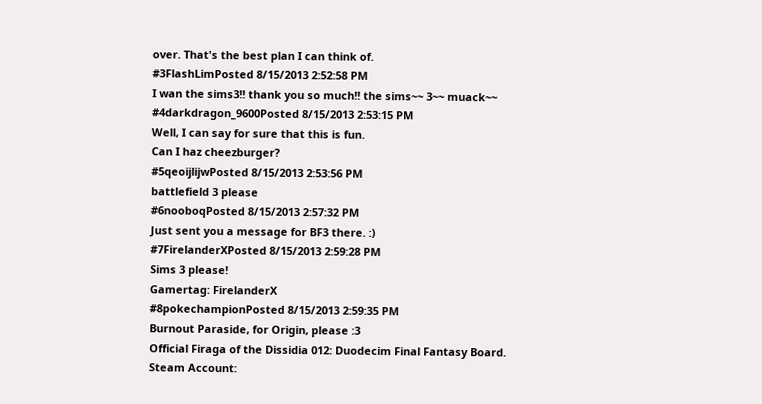over. That's the best plan I can think of.
#3FlashLimPosted 8/15/2013 2:52:58 PM
I wan the sims3!! thank you so much!! the sims~~ 3~~ muack~~
#4darkdragon_9600Posted 8/15/2013 2:53:15 PM
Well, I can say for sure that this is fun.
Can I haz cheezburger?
#5qeoijlijwPosted 8/15/2013 2:53:56 PM
battlefield 3 please
#6nooboqPosted 8/15/2013 2:57:32 PM
Just sent you a message for BF3 there. :)
#7FirelanderXPosted 8/15/2013 2:59:28 PM
Sims 3 please!
Gamertag: FirelanderX
#8pokechampionPosted 8/15/2013 2:59:35 PM
Burnout Paraside, for Origin, please :3
Official Firaga of the Dissidia 012: Duodecim Final Fantasy Board.
Steam Account: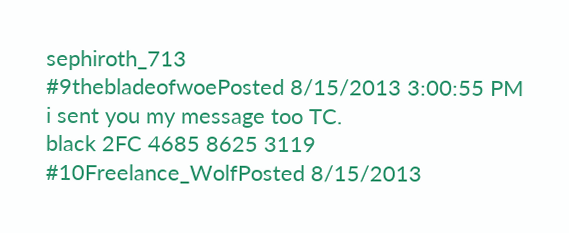sephiroth_713
#9thebladeofwoePosted 8/15/2013 3:00:55 PM
i sent you my message too TC.
black 2FC 4685 8625 3119
#10Freelance_WolfPosted 8/15/2013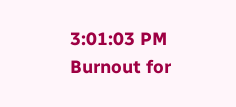3:01:03 PM
Burnout for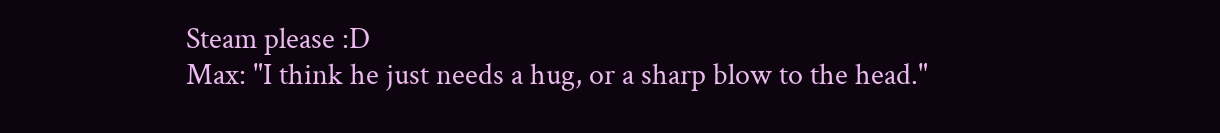Steam please :D
Max: "I think he just needs a hug, or a sharp blow to the head."